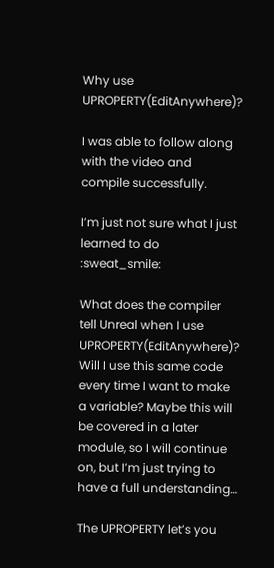Why use UPROPERTY(EditAnywhere)?

I was able to follow along with the video and compile successfully.

I’m just not sure what I just learned to do :sweat_smile:

What does the compiler tell Unreal when I use UPROPERTY(EditAnywhere)? Will I use this same code every time I want to make a variable? Maybe this will be covered in a later module, so I will continue on, but I’m just trying to have a full understanding…

The UPROPERTY let’s you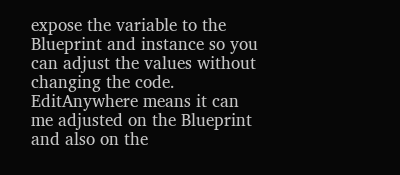expose the variable to the Blueprint and instance so you can adjust the values without changing the code. EditAnywhere means it can me adjusted on the Blueprint and also on the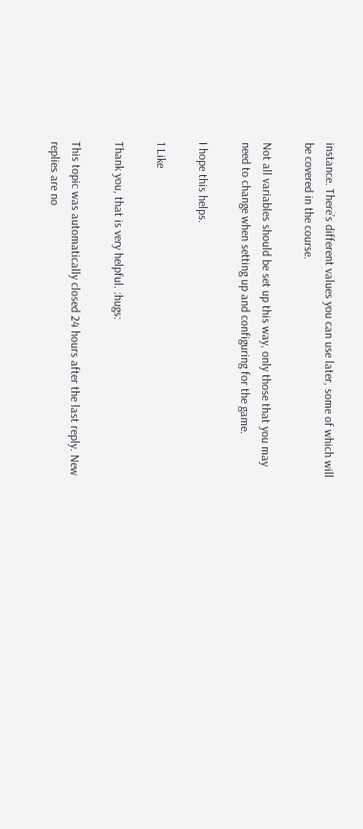instance. There’s different values you can use later, some of which will be covered in the course.

Not all variables should be set up this way, only those that you may need to change when setting up and configuring for the game.

I hope this helps.

1 Like

Thank you, that is very helpful. :hugs:

This topic was automatically closed 24 hours after the last reply. New replies are no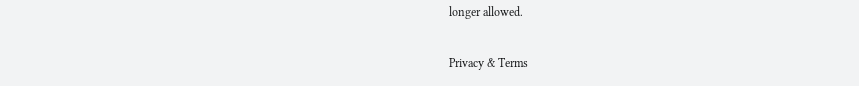longer allowed.

Privacy & Terms